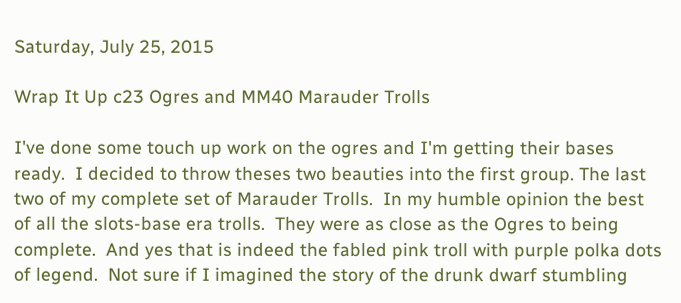Saturday, July 25, 2015

Wrap It Up c23 Ogres and MM40 Marauder Trolls

I've done some touch up work on the ogres and I'm getting their bases ready.  I decided to throw theses two beauties into the first group. The last two of my complete set of Marauder Trolls.  In my humble opinion the best of all the slots-base era trolls.  They were as close as the Ogres to being complete.  And yes that is indeed the fabled pink troll with purple polka dots of legend.  Not sure if I imagined the story of the drunk dwarf stumbling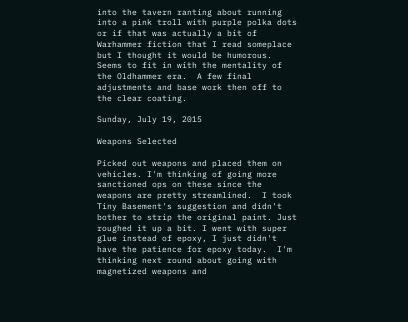into the tavern ranting about running into a pink troll with purple polka dots or if that was actually a bit of Warhammer fiction that I read someplace but I thought it would be humorous.  Seems to fit in with the mentality of the Oldhammer era.  A few final adjustments and base work then off to the clear coating.

Sunday, July 19, 2015

Weapons Selected

Picked out weapons and placed them on vehicles. I'm thinking of going more sanctioned ops on these since the weapons are pretty streamlined.  I took Tiny Basement's suggestion and didn't bother to strip the original paint. Just roughed it up a bit. I went with super glue instead of epoxy, I just didn't have the patience for epoxy today.  I'm thinking next round about going with magnetized weapons and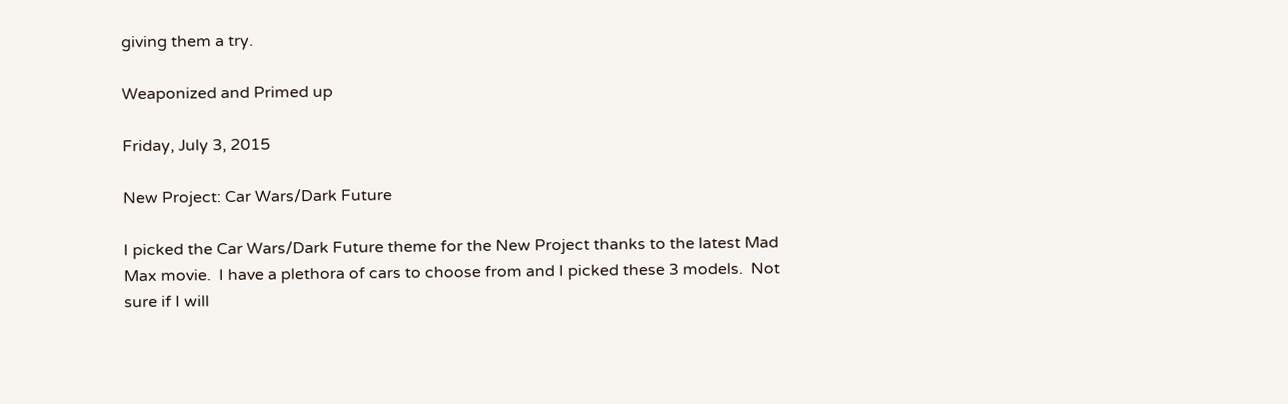giving them a try.

Weaponized and Primed up

Friday, July 3, 2015

New Project: Car Wars/Dark Future

I picked the Car Wars/Dark Future theme for the New Project thanks to the latest Mad Max movie.  I have a plethora of cars to choose from and I picked these 3 models.  Not sure if I will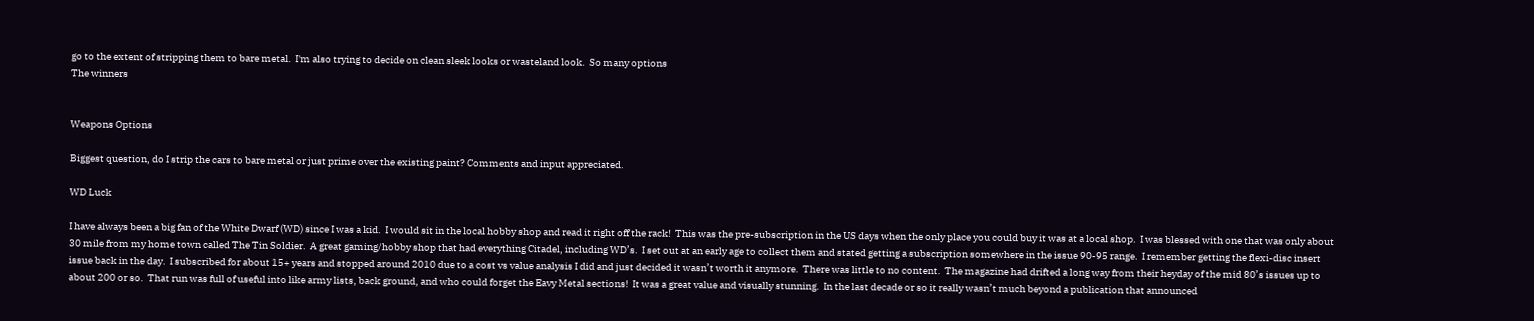go to the extent of stripping them to bare metal.  I'm also trying to decide on clean sleek looks or wasteland look.  So many options
The winners


Weapons Options

Biggest question, do I strip the cars to bare metal or just prime over the existing paint? Comments and input appreciated.

WD Luck

I have always been a big fan of the White Dwarf (WD) since I was a kid.  I would sit in the local hobby shop and read it right off the rack!  This was the pre-subscription in the US days when the only place you could buy it was at a local shop.  I was blessed with one that was only about 30 mile from my home town called The Tin Soldier.  A great gaming/hobby shop that had everything Citadel, including WD’s.  I set out at an early age to collect them and stated getting a subscription somewhere in the issue 90-95 range.  I remember getting the flexi-disc insert issue back in the day.  I subscribed for about 15+ years and stopped around 2010 due to a cost vs value analysis I did and just decided it wasn’t worth it anymore.  There was little to no content.  The magazine had drifted a long way from their heyday of the mid 80’s issues up to about 200 or so.  That run was full of useful into like army lists, back ground, and who could forget the Eavy Metal sections!  It was a great value and visually stunning.  In the last decade or so it really wasn’t much beyond a publication that announced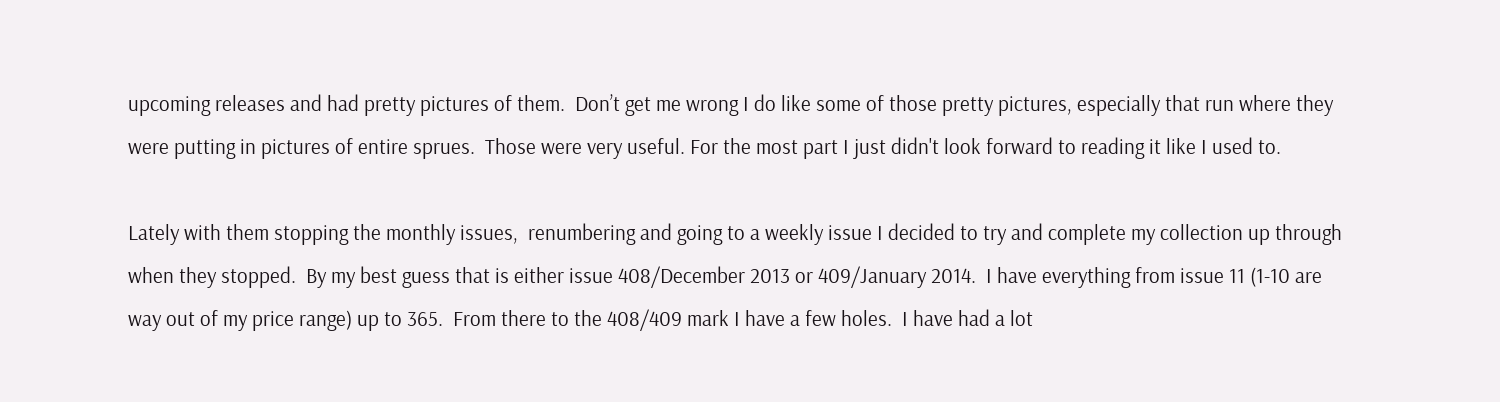upcoming releases and had pretty pictures of them.  Don’t get me wrong I do like some of those pretty pictures, especially that run where they were putting in pictures of entire sprues.  Those were very useful. For the most part I just didn't look forward to reading it like I used to.

Lately with them stopping the monthly issues,  renumbering and going to a weekly issue I decided to try and complete my collection up through when they stopped.  By my best guess that is either issue 408/December 2013 or 409/January 2014.  I have everything from issue 11 (1-10 are way out of my price range) up to 365.  From there to the 408/409 mark I have a few holes.  I have had a lot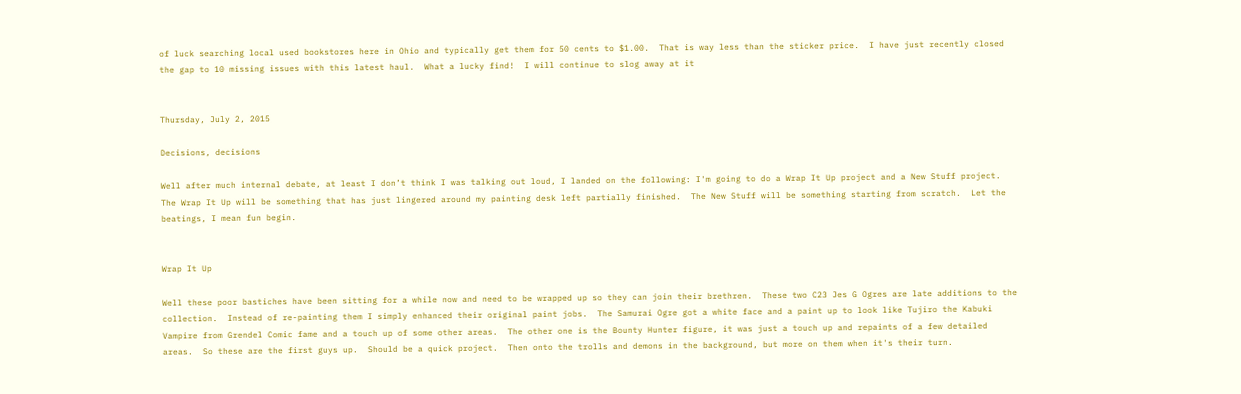of luck searching local used bookstores here in Ohio and typically get them for 50 cents to $1.00.  That is way less than the sticker price.  I have just recently closed the gap to 10 missing issues with this latest haul.  What a lucky find!  I will continue to slog away at it


Thursday, July 2, 2015

Decisions, decisions

Well after much internal debate, at least I don’t think I was talking out loud, I landed on the following: I'm going to do a Wrap It Up project and a New Stuff project. The Wrap It Up will be something that has just lingered around my painting desk left partially finished.  The New Stuff will be something starting from scratch.  Let the beatings, I mean fun begin.


Wrap It Up

Well these poor bastiches have been sitting for a while now and need to be wrapped up so they can join their brethren.  These two C23 Jes G Ogres are late additions to the collection.  Instead of re-painting them I simply enhanced their original paint jobs.  The Samurai Ogre got a white face and a paint up to look like Tujiro the Kabuki Vampire from Grendel Comic fame and a touch up of some other areas.  The other one is the Bounty Hunter figure, it was just a touch up and repaints of a few detailed areas.  So these are the first guys up.  Should be a quick project.  Then onto the trolls and demons in the background, but more on them when it's their turn.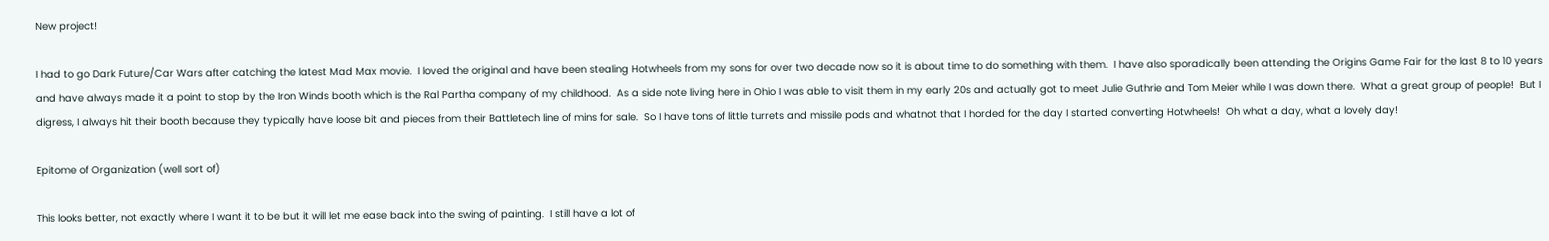New project!

I had to go Dark Future/Car Wars after catching the latest Mad Max movie.  I loved the original and have been stealing Hotwheels from my sons for over two decade now so it is about time to do something with them.  I have also sporadically been attending the Origins Game Fair for the last 8 to 10 years and have always made it a point to stop by the Iron Winds booth which is the Ral Partha company of my childhood.  As a side note living here in Ohio I was able to visit them in my early 20s and actually got to meet Julie Guthrie and Tom Meier while I was down there.  What a great group of people!  But I digress, I always hit their booth because they typically have loose bit and pieces from their Battletech line of mins for sale.  So I have tons of little turrets and missile pods and whatnot that I horded for the day I started converting Hotwheels!  Oh what a day, what a lovely day!

Epitome of Organization (well sort of)

This looks better, not exactly where I want it to be but it will let me ease back into the swing of painting.  I still have a lot of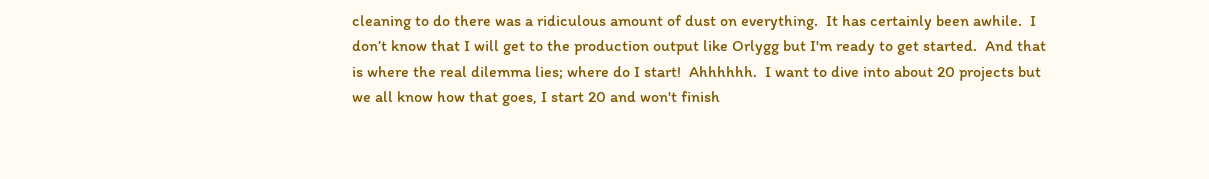cleaning to do there was a ridiculous amount of dust on everything.  It has certainly been awhile.  I don’t know that I will get to the production output like Orlygg but I'm ready to get started.  And that is where the real dilemma lies; where do I start!  Ahhhhhh.  I want to dive into about 20 projects but we all know how that goes, I start 20 and won't finish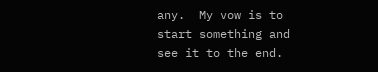any.  My vow is to start something and see it to the end.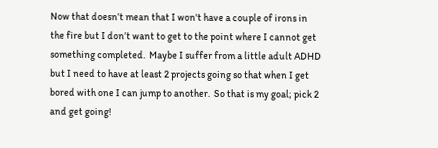Now that doesn’t mean that I won't have a couple of irons in the fire but I don’t want to get to the point where I cannot get something completed.  Maybe I suffer from a little adult ADHD but I need to have at least 2 projects going so that when I get bored with one I can jump to another.  So that is my goal; pick 2 and get going!